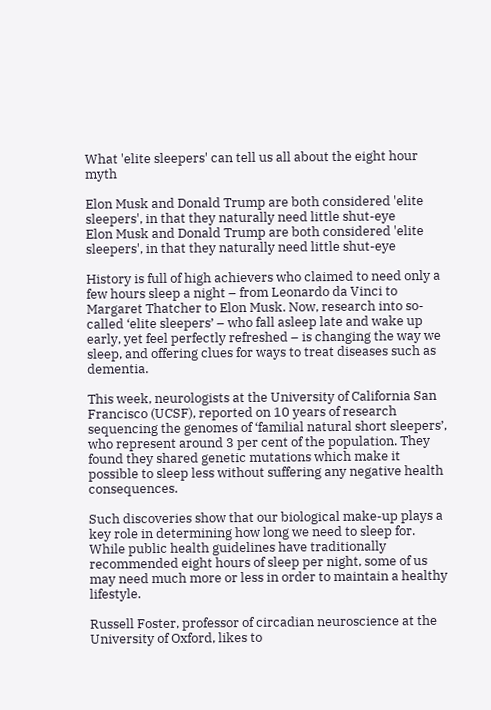What 'elite sleepers' can tell us all about the eight hour myth

Elon Musk and Donald Trump are both considered 'elite sleepers', in that they naturally need little shut-eye
Elon Musk and Donald Trump are both considered 'elite sleepers', in that they naturally need little shut-eye

History is full of high achievers who claimed to need only a few hours sleep a night – from Leonardo da Vinci to Margaret Thatcher to Elon Musk. Now, research into so-called ‘elite sleepers’ – who fall asleep late and wake up early, yet feel perfectly refreshed – is changing the way we sleep, and offering clues for ways to treat diseases such as dementia.

This week, neurologists at the University of California San Francisco (UCSF), reported on 10 years of research sequencing the genomes of ‘familial natural short sleepers’, who represent around 3 per cent of the population. They found they shared genetic mutations which make it possible to sleep less without suffering any negative health consequences.

Such discoveries show that our biological make-up plays a key role in determining how long we need to sleep for. While public health guidelines have traditionally recommended eight hours of sleep per night, some of us may need much more or less in order to maintain a healthy lifestyle.

Russell Foster, professor of circadian neuroscience at the University of Oxford, likes to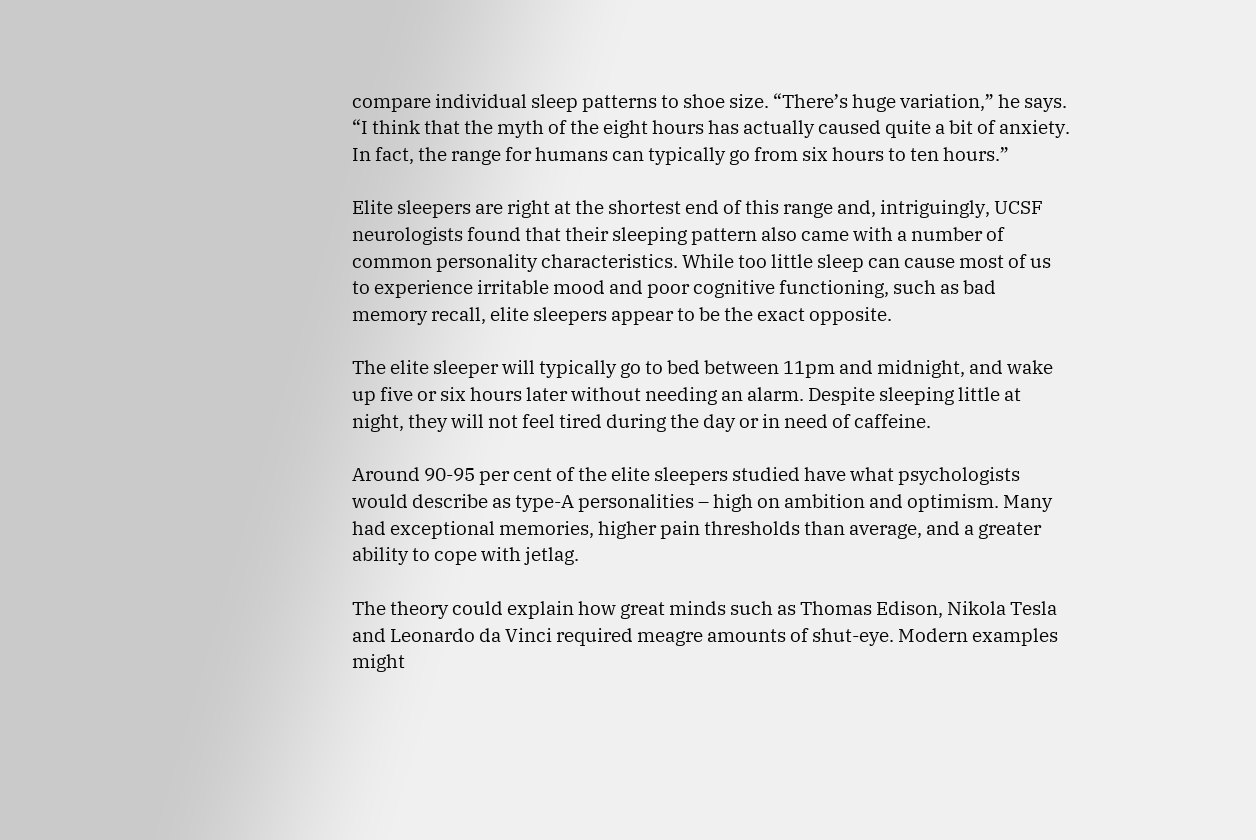compare individual sleep patterns to shoe size. “There’s huge variation,” he says. “I think that the myth of the eight hours has actually caused quite a bit of anxiety. In fact, the range for humans can typically go from six hours to ten hours.”

Elite sleepers are right at the shortest end of this range and, intriguingly, UCSF neurologists found that their sleeping pattern also came with a number of common personality characteristics. While too little sleep can cause most of us to experience irritable mood and poor cognitive functioning, such as bad memory recall, elite sleepers appear to be the exact opposite.

The elite sleeper will typically go to bed between 11pm and midnight, and wake up five or six hours later without needing an alarm. Despite sleeping little at night, they will not feel tired during the day or in need of caffeine.

Around 90-95 per cent of the elite sleepers studied have what psychologists would describe as type-A personalities – high on ambition and optimism. Many had exceptional memories, higher pain thresholds than average, and a greater ability to cope with jetlag.

The theory could explain how great minds such as Thomas Edison, Nikola Tesla and Leonardo da Vinci required meagre amounts of shut-eye. Modern examples might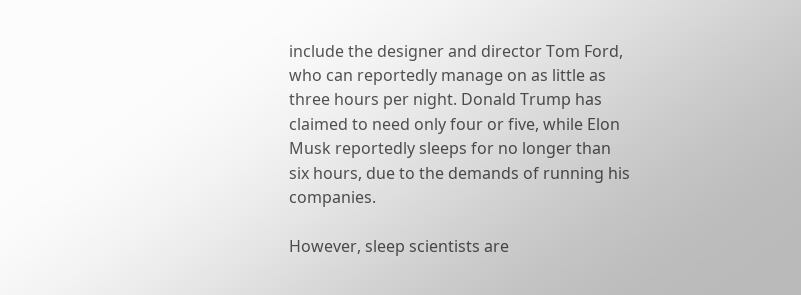include the designer and director Tom Ford, who can reportedly manage on as little as three hours per night. Donald Trump has claimed to need only four or five, while Elon Musk reportedly sleeps for no longer than six hours, due to the demands of running his companies.

However, sleep scientists are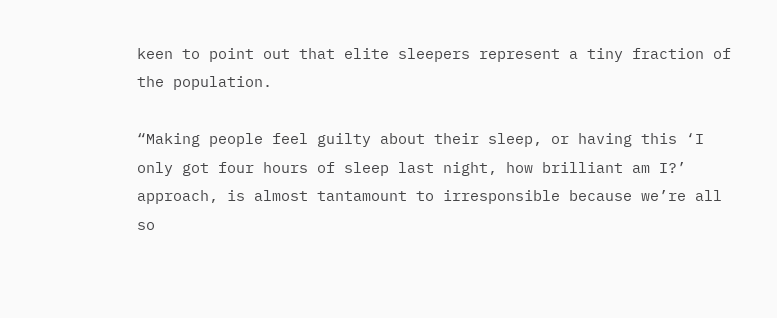keen to point out that elite sleepers represent a tiny fraction of the population.

“Making people feel guilty about their sleep, or having this ‘I only got four hours of sleep last night, how brilliant am I?’ approach, is almost tantamount to irresponsible because we’re all so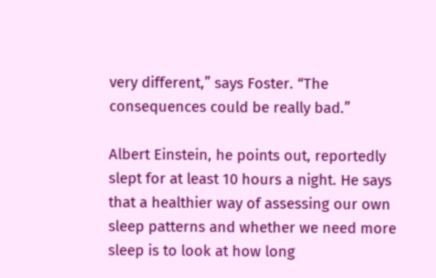very different,” says Foster. “The consequences could be really bad.”

Albert Einstein, he points out, reportedly slept for at least 10 hours a night. He says that a healthier way of assessing our own sleep patterns and whether we need more sleep is to look at how long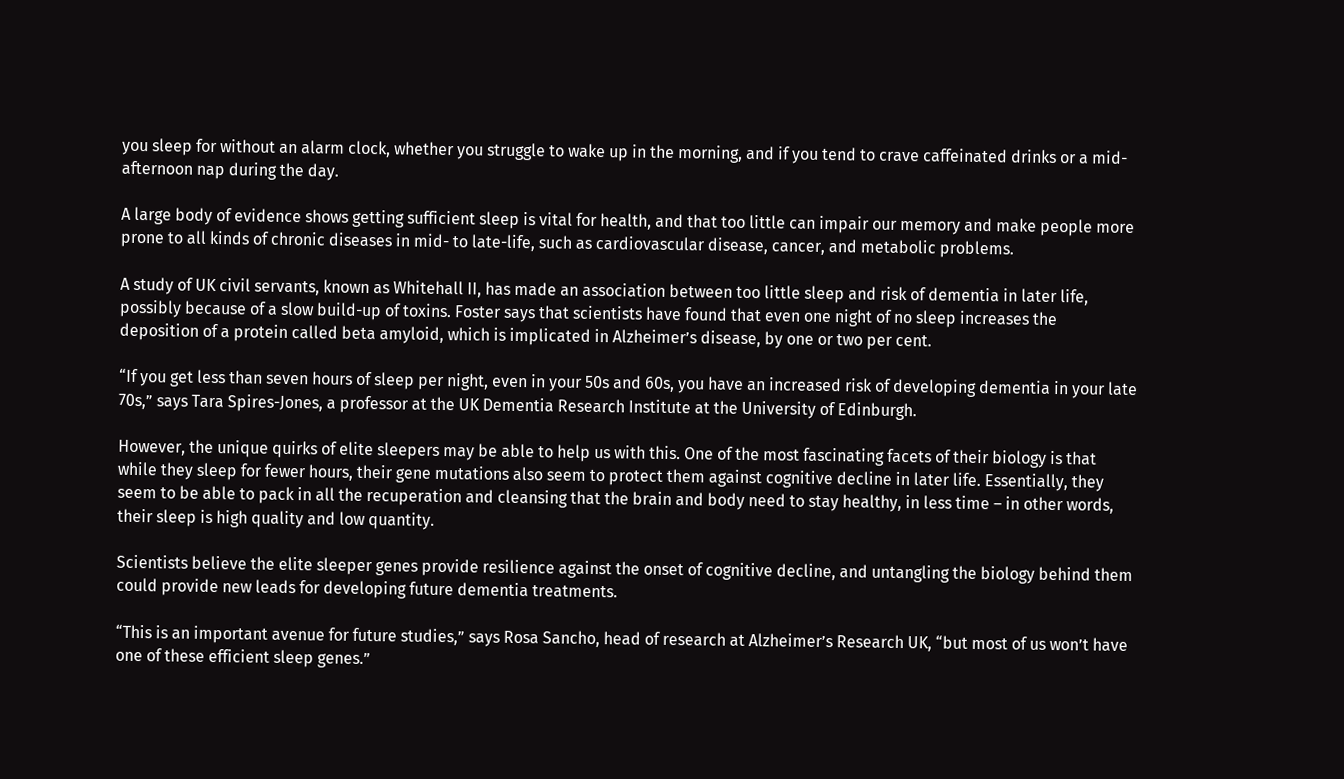you sleep for without an alarm clock, whether you struggle to wake up in the morning, and if you tend to crave caffeinated drinks or a mid-afternoon nap during the day.

A large body of evidence shows getting sufficient sleep is vital for health, and that too little can impair our memory and make people more prone to all kinds of chronic diseases in mid- to late-life, such as cardiovascular disease, cancer, and metabolic problems.

A study of UK civil servants, known as Whitehall II, has made an association between too little sleep and risk of dementia in later life, possibly because of a slow build-up of toxins. Foster says that scientists have found that even one night of no sleep increases the deposition of a protein called beta amyloid, which is implicated in Alzheimer’s disease, by one or two per cent.

“If you get less than seven hours of sleep per night, even in your 50s and 60s, you have an increased risk of developing dementia in your late 70s,” says Tara Spires-Jones, a professor at the UK Dementia Research Institute at the University of Edinburgh.

However, the unique quirks of elite sleepers may be able to help us with this. One of the most fascinating facets of their biology is that while they sleep for fewer hours, their gene mutations also seem to protect them against cognitive decline in later life. Essentially, they seem to be able to pack in all the recuperation and cleansing that the brain and body need to stay healthy, in less time – in other words, their sleep is high quality and low quantity.

Scientists believe the elite sleeper genes provide resilience against the onset of cognitive decline, and untangling the biology behind them could provide new leads for developing future dementia treatments.

“This is an important avenue for future studies,” says Rosa Sancho, head of research at Alzheimer’s Research UK, “but most of us won’t have one of these efficient sleep genes.”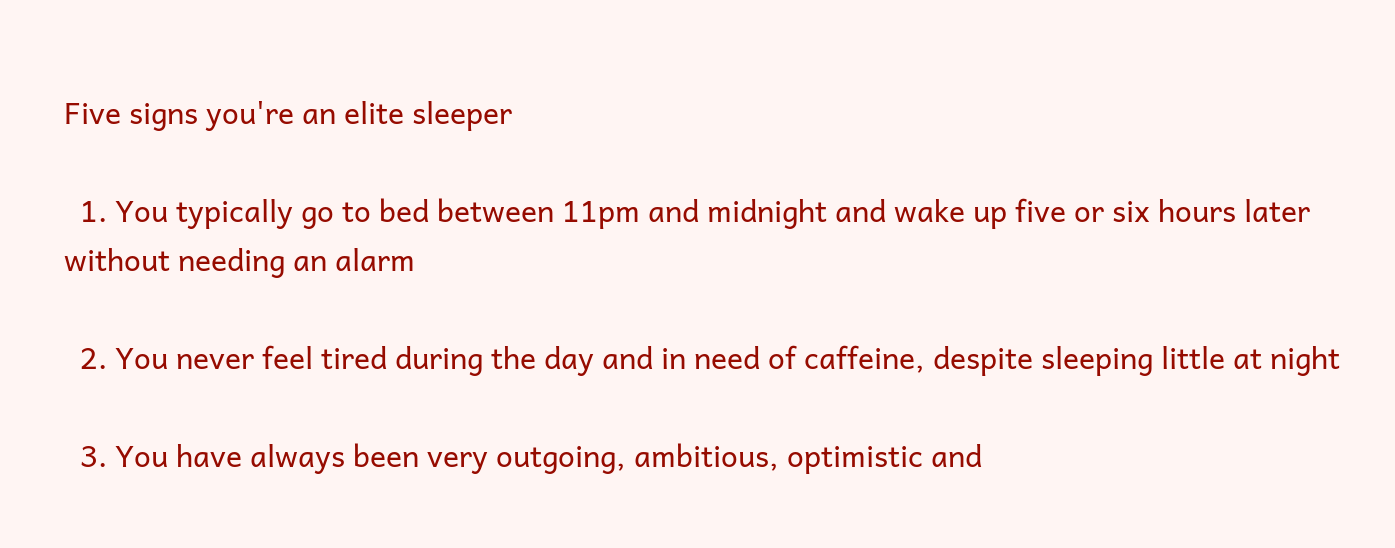Five signs you're an elite sleeper

  1. You typically go to bed between 11pm and midnight and wake up five or six hours later without needing an alarm

  2. You never feel tired during the day and in need of caffeine, despite sleeping little at night

  3. You have always been very outgoing, ambitious, optimistic and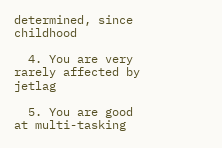determined, since childhood

  4. You are very rarely affected by jetlag

  5. You are good at multi-tasking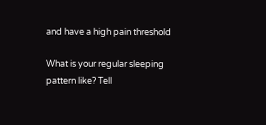and have a high pain threshold

What is your regular sleeping pattern like? Tell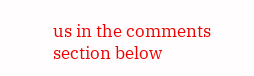us in the comments section below